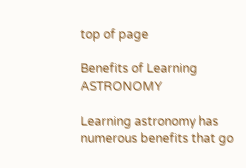top of page

Benefits of Learning ASTRONOMY

Learning astronomy has numerous benefits that go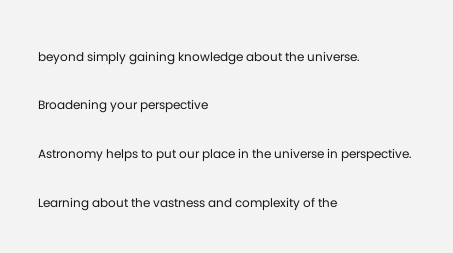beyond simply gaining knowledge about the universe.

Broadening your perspective

Astronomy helps to put our place in the universe in perspective.

Learning about the vastness and complexity of the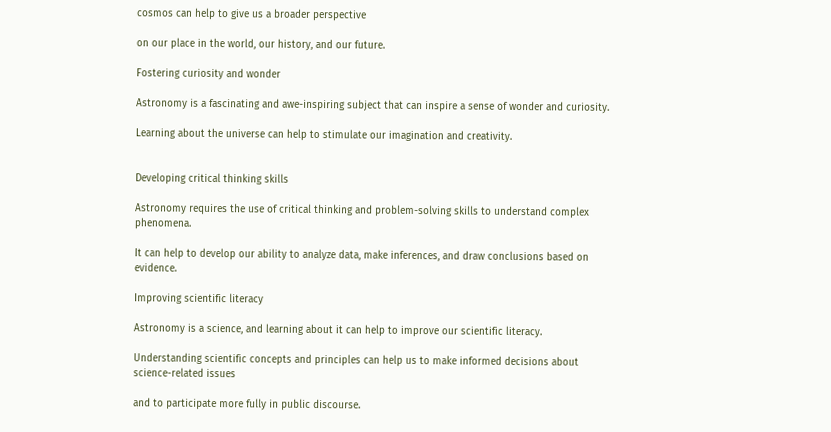cosmos can help to give us a broader perspective

on our place in the world, our history, and our future.

Fostering curiosity and wonder

Astronomy is a fascinating and awe-inspiring subject that can inspire a sense of wonder and curiosity.

Learning about the universe can help to stimulate our imagination and creativity.


Developing critical thinking skills

Astronomy requires the use of critical thinking and problem-solving skills to understand complex phenomena.

It can help to develop our ability to analyze data, make inferences, and draw conclusions based on evidence.

Improving scientific literacy

Astronomy is a science, and learning about it can help to improve our scientific literacy.

Understanding scientific concepts and principles can help us to make informed decisions about science-related issues

and to participate more fully in public discourse.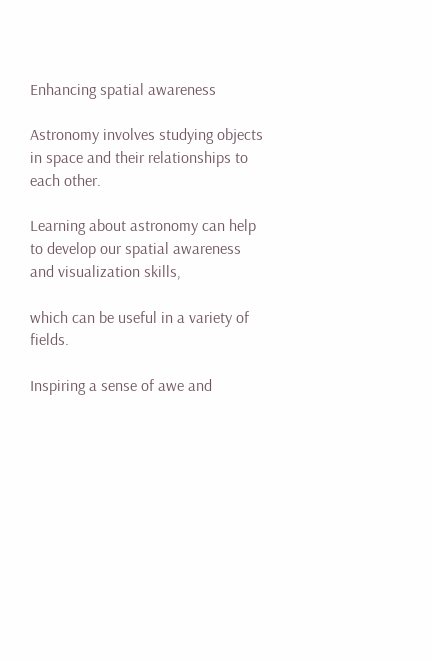Enhancing spatial awareness

Astronomy involves studying objects in space and their relationships to each other.

Learning about astronomy can help to develop our spatial awareness and visualization skills,

which can be useful in a variety of fields.

Inspiring a sense of awe and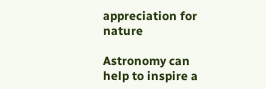appreciation for nature

Astronomy can help to inspire a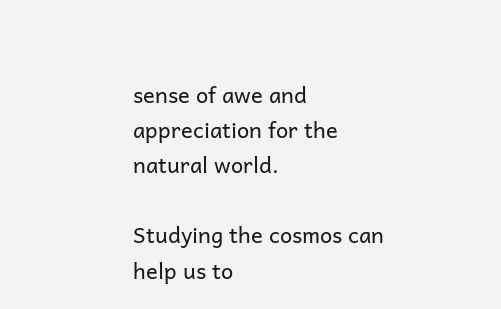sense of awe and appreciation for the natural world.

Studying the cosmos can help us to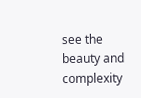see the beauty and complexity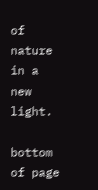of nature in a new light.

bottom of page